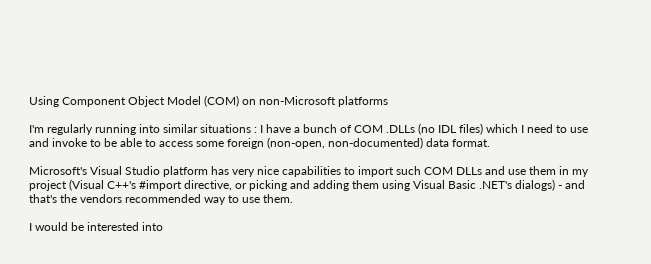Using Component Object Model (COM) on non-Microsoft platforms

I'm regularly running into similar situations : I have a bunch of COM .DLLs (no IDL files) which I need to use and invoke to be able to access some foreign (non-open, non-documented) data format.

Microsoft's Visual Studio platform has very nice capabilities to import such COM DLLs and use them in my project (Visual C++'s #import directive, or picking and adding them using Visual Basic .NET's dialogs) - and that's the vendors recommended way to use them.

I would be interested into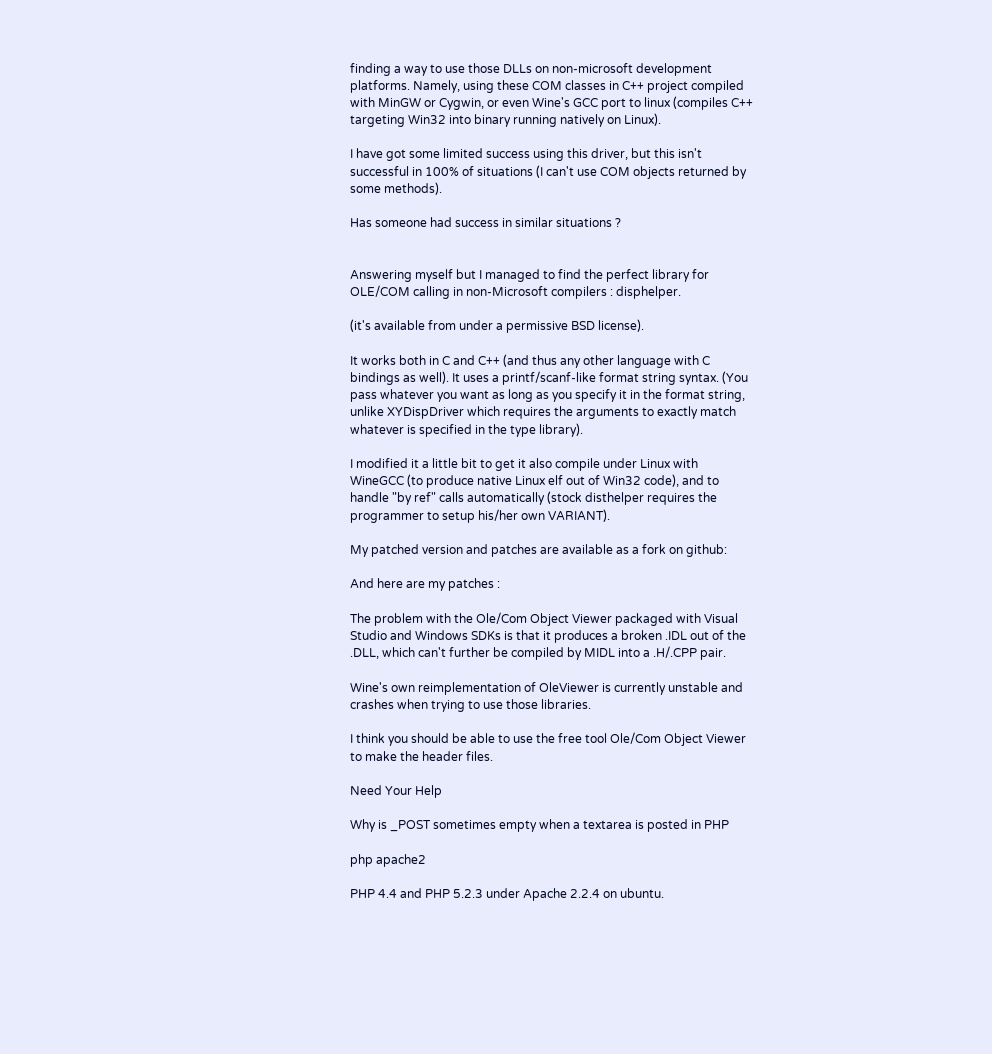finding a way to use those DLLs on non-microsoft development platforms. Namely, using these COM classes in C++ project compiled with MinGW or Cygwin, or even Wine's GCC port to linux (compiles C++ targeting Win32 into binary running natively on Linux).

I have got some limited success using this driver, but this isn't successful in 100% of situations (I can't use COM objects returned by some methods).

Has someone had success in similar situations ?


Answering myself but I managed to find the perfect library for OLE/COM calling in non-Microsoft compilers : disphelper.

(it's available from under a permissive BSD license).

It works both in C and C++ (and thus any other language with C bindings as well). It uses a printf/scanf-like format string syntax. (You pass whatever you want as long as you specify it in the format string, unlike XYDispDriver which requires the arguments to exactly match whatever is specified in the type library).

I modified it a little bit to get it also compile under Linux with WineGCC (to produce native Linux elf out of Win32 code), and to handle "by ref" calls automatically (stock disthelper requires the programmer to setup his/her own VARIANT).

My patched version and patches are available as a fork on github:

And here are my patches :

The problem with the Ole/Com Object Viewer packaged with Visual Studio and Windows SDKs is that it produces a broken .IDL out of the .DLL, which can't further be compiled by MIDL into a .H/.CPP pair.

Wine's own reimplementation of OleViewer is currently unstable and crashes when trying to use those libraries.

I think you should be able to use the free tool Ole/Com Object Viewer to make the header files.

Need Your Help

Why is _POST sometimes empty when a textarea is posted in PHP

php apache2

PHP 4.4 and PHP 5.2.3 under Apache 2.2.4 on ubuntu.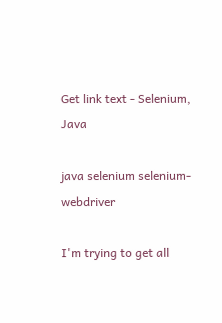Get link text - Selenium, Java

java selenium selenium-webdriver

I'm trying to get all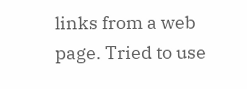links from a web page. Tried to use